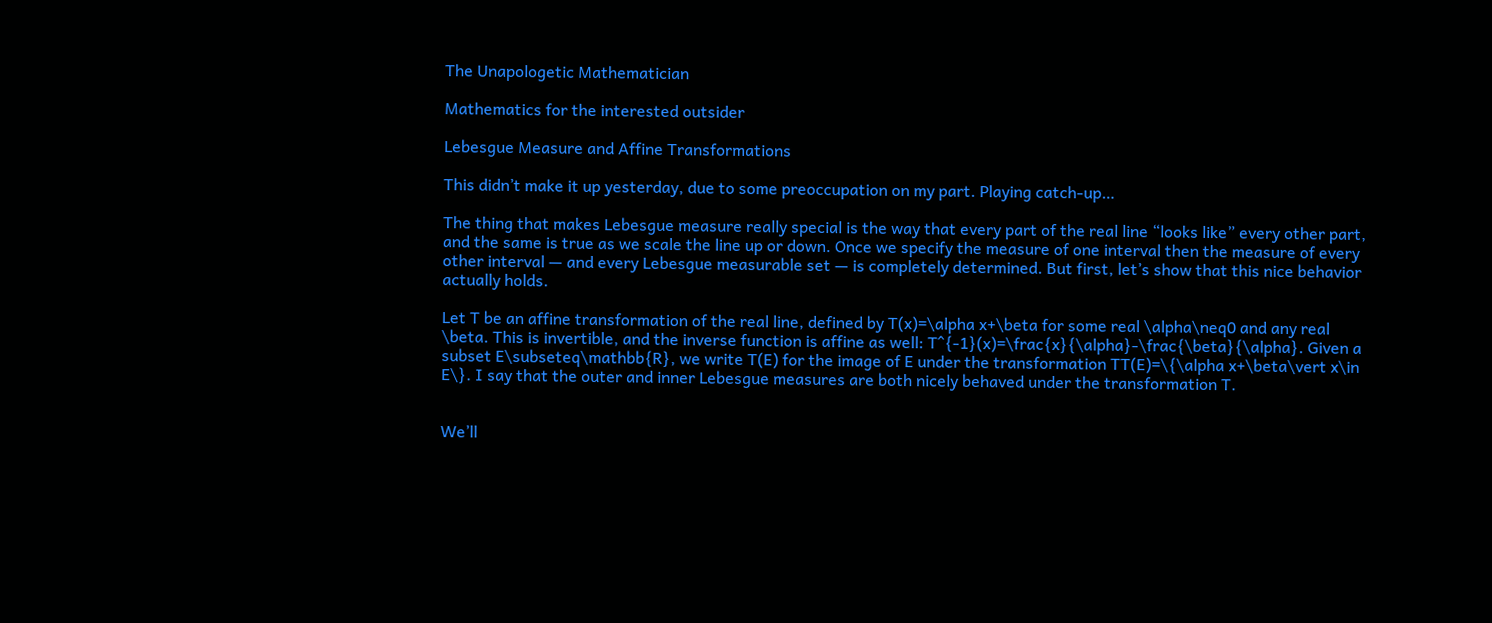The Unapologetic Mathematician

Mathematics for the interested outsider

Lebesgue Measure and Affine Transformations

This didn’t make it up yesterday, due to some preoccupation on my part. Playing catch-up…

The thing that makes Lebesgue measure really special is the way that every part of the real line “looks like” every other part, and the same is true as we scale the line up or down. Once we specify the measure of one interval then the measure of every other interval — and every Lebesgue measurable set — is completely determined. But first, let’s show that this nice behavior actually holds.

Let T be an affine transformation of the real line, defined by T(x)=\alpha x+\beta for some real \alpha\neq0 and any real \beta. This is invertible, and the inverse function is affine as well: T^{-1}(x)=\frac{x}{\alpha}-\frac{\beta}{\alpha}. Given a subset E\subseteq\mathbb{R}, we write T(E) for the image of E under the transformation TT(E)=\{\alpha x+\beta\vert x\in E\}. I say that the outer and inner Lebesgue measures are both nicely behaved under the transformation T.


We’ll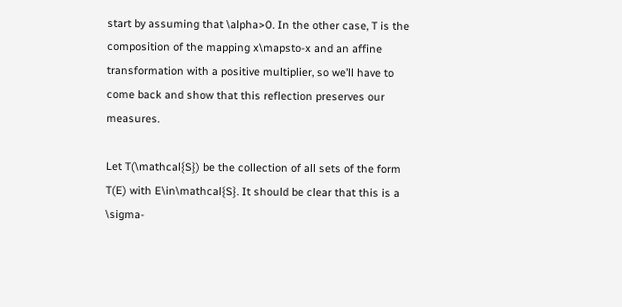start by assuming that \alpha>0. In the other case, T is the composition of the mapping x\mapsto-x and an affine transformation with a positive multiplier, so we’ll have to come back and show that this reflection preserves our measures.

Let T(\mathcal{S}) be the collection of all sets of the form T(E) with E\in\mathcal{S}. It should be clear that this is a \sigma-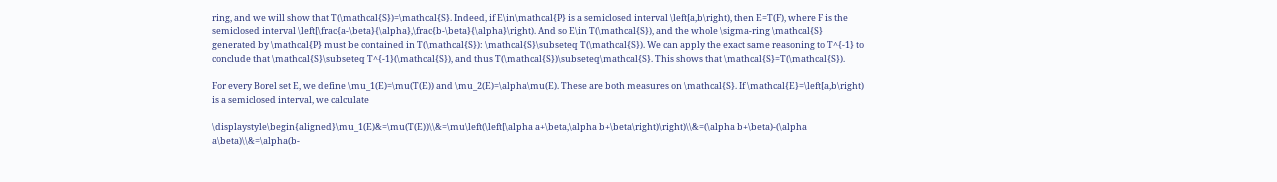ring, and we will show that T(\mathcal{S})=\mathcal{S}. Indeed, if E\in\mathcal{P} is a semiclosed interval \left[a,b\right), then E=T(F), where F is the semiclosed interval \left[\frac{a-\beta}{\alpha},\frac{b-\beta}{\alpha}\right). And so E\in T(\mathcal{S}), and the whole \sigma-ring \mathcal{S} generated by \mathcal{P} must be contained in T(\mathcal{S}): \mathcal{S}\subseteq T(\mathcal{S}). We can apply the exact same reasoning to T^{-1} to conclude that \mathcal{S}\subseteq T^{-1}(\mathcal{S}), and thus T(\mathcal{S})\subseteq\mathcal{S}. This shows that \mathcal{S}=T(\mathcal{S}).

For every Borel set E, we define \mu_1(E)=\mu(T(E)) and \mu_2(E)=\alpha\mu(E). These are both measures on \mathcal{S}. If \mathcal{E}=\left[a,b\right) is a semiclosed interval, we calculate

\displaystyle\begin{aligned}\mu_1(E)&=\mu(T(E))\\&=\mu\left(\left[\alpha a+\beta,\alpha b+\beta\right)\right)\\&=(\alpha b+\beta)-(\alpha a\beta)\\&=\alpha(b-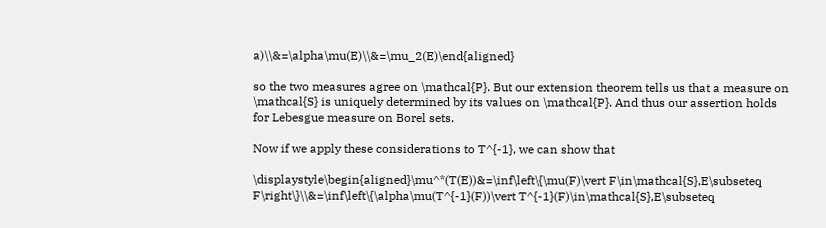a)\\&=\alpha\mu(E)\\&=\mu_2(E)\end{aligned}

so the two measures agree on \mathcal{P}. But our extension theorem tells us that a measure on \mathcal{S} is uniquely determined by its values on \mathcal{P}. And thus our assertion holds for Lebesgue measure on Borel sets.

Now if we apply these considerations to T^{-1}, we can show that

\displaystyle\begin{aligned}\mu^*(T(E))&=\inf\left\{\mu(F)\vert F\in\mathcal{S},E\subseteq F\right\}\\&=\inf\left\{\alpha\mu(T^{-1}(F))\vert T^{-1}(F)\in\mathcal{S},E\subseteq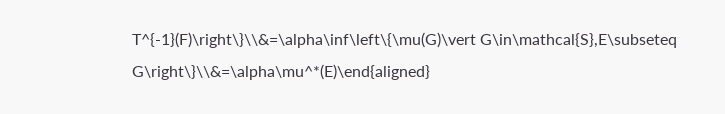T^{-1}(F)\right\}\\&=\alpha\inf\left\{\mu(G)\vert G\in\mathcal{S},E\subseteq G\right\}\\&=\alpha\mu^*(E)\end{aligned}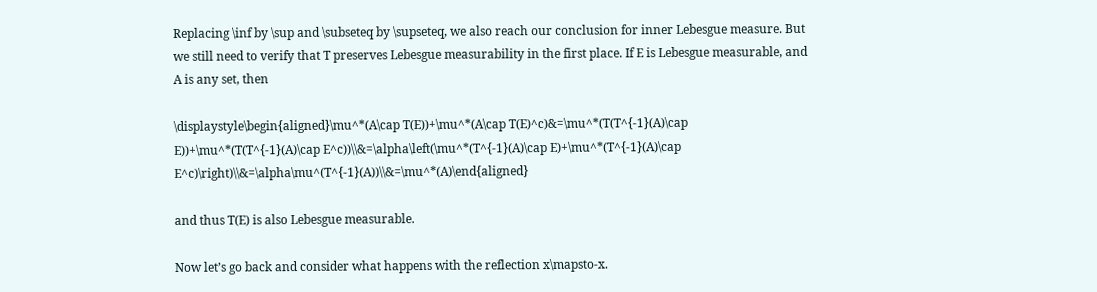Replacing \inf by \sup and \subseteq by \supseteq, we also reach our conclusion for inner Lebesgue measure. But we still need to verify that T preserves Lebesgue measurability in the first place. If E is Lebesgue measurable, and A is any set, then

\displaystyle\begin{aligned}\mu^*(A\cap T(E))+\mu^*(A\cap T(E)^c)&=\mu^*(T(T^{-1}(A)\cap E))+\mu^*(T(T^{-1}(A)\cap E^c))\\&=\alpha\left(\mu^*(T^{-1}(A)\cap E)+\mu^*(T^{-1}(A)\cap E^c)\right)\\&=\alpha\mu^(T^{-1}(A))\\&=\mu^*(A)\end{aligned}

and thus T(E) is also Lebesgue measurable.

Now let’s go back and consider what happens with the reflection x\mapsto-x.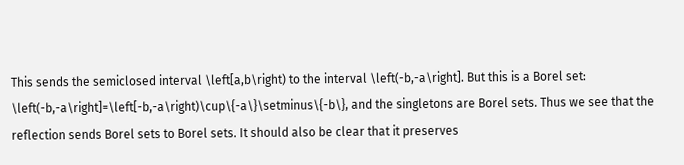This sends the semiclosed interval \left[a,b\right) to the interval \left(-b,-a\right]. But this is a Borel set: \left(-b,-a\right]=\left[-b,-a\right)\cup\{-a\}\setminus\{-b\}, and the singletons are Borel sets. Thus we see that the reflection sends Borel sets to Borel sets. It should also be clear that it preserves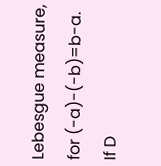Lebesgue measure, for (-a)-(-b)=b-a. If D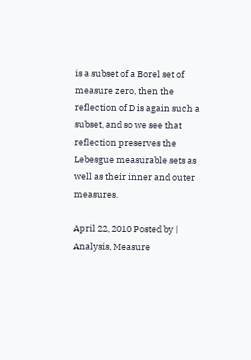is a subset of a Borel set of measure zero, then the reflection of D is again such a subset, and so we see that reflection preserves the Lebesgue measurable sets as well as their inner and outer measures.

April 22, 2010 Posted by | Analysis, Measure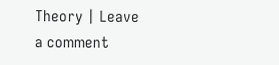Theory | Leave a comment